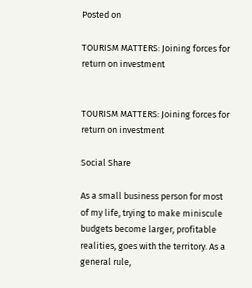Posted on

TOURISM MATTERS: Joining forces for return on investment


TOURISM MATTERS: Joining forces for return on investment

Social Share

As a small business person for most of my life, trying to make miniscule budgets become larger, profitable realities, goes with the territory. As a general rule,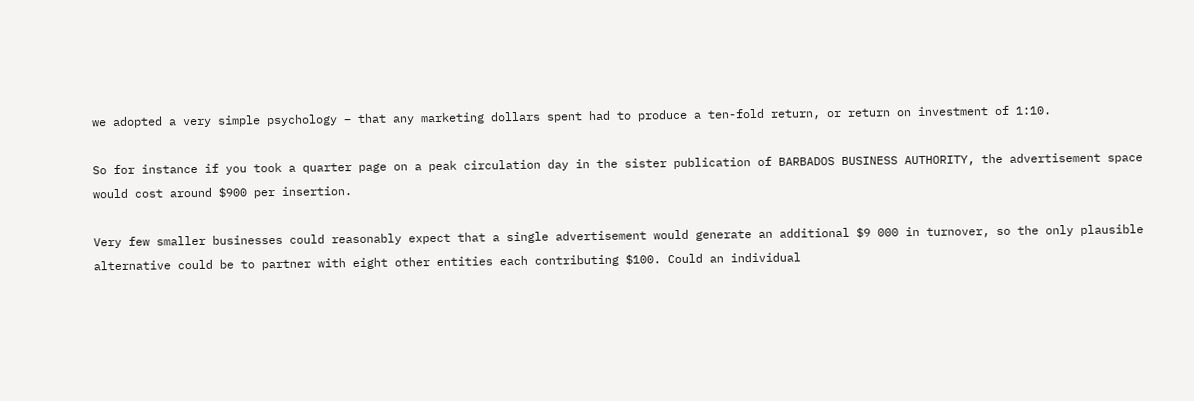we adopted a very simple psychology – that any marketing dollars spent had to produce a ten-fold return, or return on investment of 1:10.

So for instance if you took a quarter page on a peak circulation day in the sister publication of BARBADOS BUSINESS AUTHORITY, the advertisement space would cost around $900 per insertion.

Very few smaller businesses could reasonably expect that a single advertisement would generate an additional $9 000 in turnover, so the only plausible alternative could be to partner with eight other entities each contributing $100. Could an individual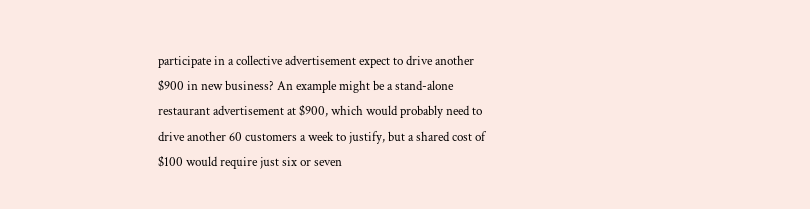participate in a collective advertisement expect to drive another $900 in new business? An example might be a stand-alone restaurant advertisement at $900, which would probably need to drive another 60 customers a week to justify, but a shared cost of $100 would require just six or seven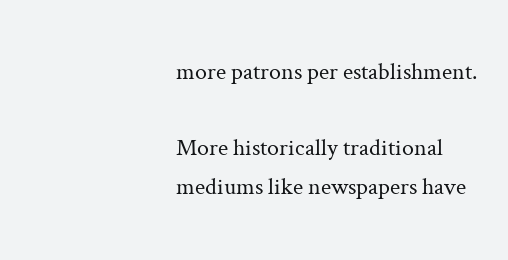more patrons per establishment.

More historically traditional mediums like newspapers have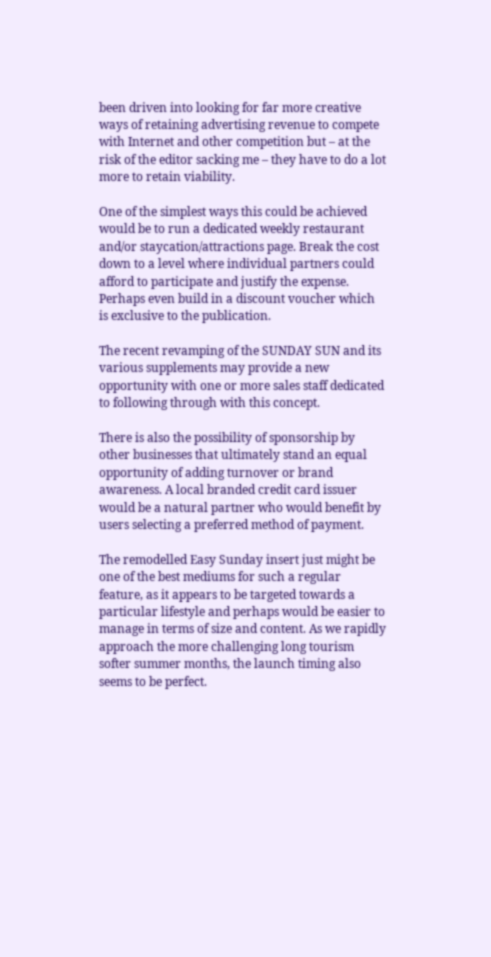been driven into looking for far more creative ways of retaining advertising revenue to compete with Internet and other competition but – at the risk of the editor sacking me – they have to do a lot more to retain viability.

One of the simplest ways this could be achieved would be to run a dedicated weekly restaurant and/or staycation/attractions page. Break the cost down to a level where individual partners could afford to participate and justify the expense. Perhaps even build in a discount voucher which is exclusive to the publication.

The recent revamping of the SUNDAY SUN and its various supplements may provide a new opportunity with one or more sales staff dedicated to following through with this concept.

There is also the possibility of sponsorship by other businesses that ultimately stand an equal opportunity of adding turnover or brand awareness. A local branded credit card issuer would be a natural partner who would benefit by users selecting a preferred method of payment.

The remodelled Easy Sunday insert just might be one of the best mediums for such a regular feature, as it appears to be targeted towards a particular lifestyle and perhaps would be easier to manage in terms of size and content. As we rapidly approach the more challenging long tourism softer summer months, the launch timing also seems to be perfect.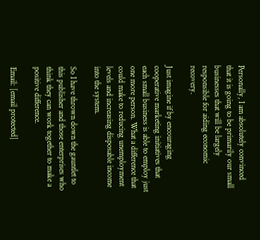Personally, I am absolutely convinced that it is going to be primarily our small businesses that will be largely responsible for aiding economic recovery.

Just imagine if by encouraging cooperative marketing initiatives that each small business is able to employ just one more person. What a difference that could make to reducing unemployment levels and increasing disposable income into the system.

So I have thrown down the gauntlet to this publisher and those enterprises who think they can work together to make a positive difference.

Email: [email protected]